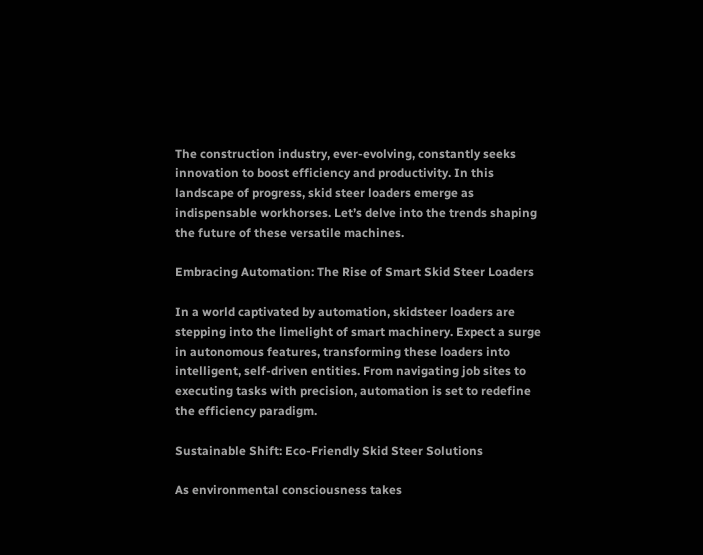The construction industry, ever-evolving, constantly seeks innovation to boost efficiency and productivity. In this landscape of progress, skid steer loaders emerge as indispensable workhorses. Let’s delve into the trends shaping the future of these versatile machines.

Embracing Automation: The Rise of Smart Skid Steer Loaders

In a world captivated by automation, skidsteer loaders are stepping into the limelight of smart machinery. Expect a surge in autonomous features, transforming these loaders into intelligent, self-driven entities. From navigating job sites to executing tasks with precision, automation is set to redefine the efficiency paradigm.

Sustainable Shift: Eco-Friendly Skid Steer Solutions

As environmental consciousness takes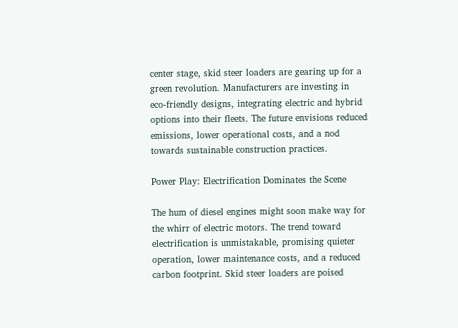center stage, skid steer loaders are gearing up for a green revolution. Manufacturers are investing in eco-friendly designs, integrating electric and hybrid options into their fleets. The future envisions reduced emissions, lower operational costs, and a nod towards sustainable construction practices.

Power Play: Electrification Dominates the Scene

The hum of diesel engines might soon make way for the whirr of electric motors. The trend toward electrification is unmistakable, promising quieter operation, lower maintenance costs, and a reduced carbon footprint. Skid steer loaders are poised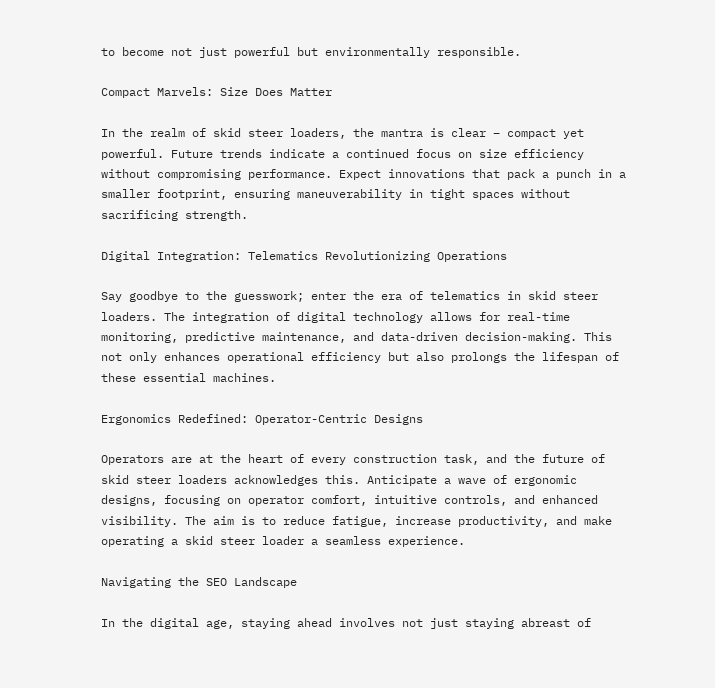to become not just powerful but environmentally responsible.

Compact Marvels: Size Does Matter

In the realm of skid steer loaders, the mantra is clear – compact yet powerful. Future trends indicate a continued focus on size efficiency without compromising performance. Expect innovations that pack a punch in a smaller footprint, ensuring maneuverability in tight spaces without sacrificing strength.

Digital Integration: Telematics Revolutionizing Operations

Say goodbye to the guesswork; enter the era of telematics in skid steer loaders. The integration of digital technology allows for real-time monitoring, predictive maintenance, and data-driven decision-making. This not only enhances operational efficiency but also prolongs the lifespan of these essential machines.

Ergonomics Redefined: Operator-Centric Designs

Operators are at the heart of every construction task, and the future of skid steer loaders acknowledges this. Anticipate a wave of ergonomic designs, focusing on operator comfort, intuitive controls, and enhanced visibility. The aim is to reduce fatigue, increase productivity, and make operating a skid steer loader a seamless experience.

Navigating the SEO Landscape

In the digital age, staying ahead involves not just staying abreast of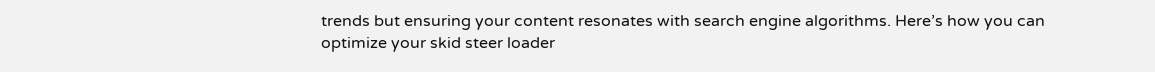trends but ensuring your content resonates with search engine algorithms. Here’s how you can optimize your skid steer loader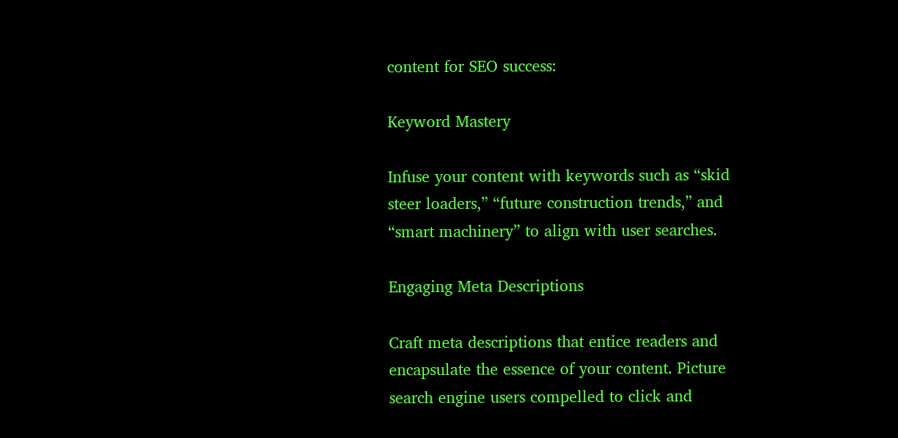content for SEO success:

Keyword Mastery

Infuse your content with keywords such as “skid steer loaders,” “future construction trends,” and “smart machinery” to align with user searches.

Engaging Meta Descriptions

Craft meta descriptions that entice readers and encapsulate the essence of your content. Picture search engine users compelled to click and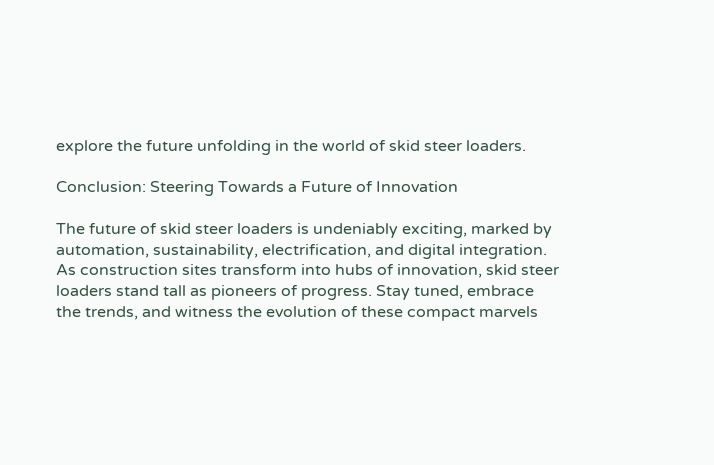explore the future unfolding in the world of skid steer loaders.

Conclusion: Steering Towards a Future of Innovation

The future of skid steer loaders is undeniably exciting, marked by automation, sustainability, electrification, and digital integration. As construction sites transform into hubs of innovation, skid steer loaders stand tall as pioneers of progress. Stay tuned, embrace the trends, and witness the evolution of these compact marvels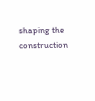shaping the construction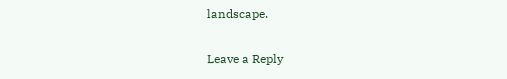landscape.

Leave a Reply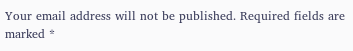Your email address will not be published. Required fields are marked *